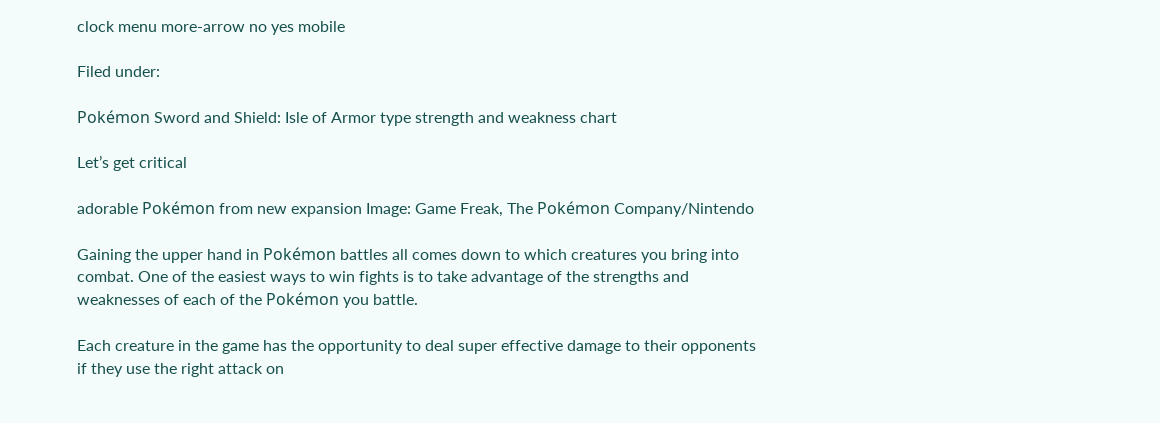clock menu more-arrow no yes mobile

Filed under:

Pokémon Sword and Shield: Isle of Armor type strength and weakness chart

Let’s get critical

adorable Pokémon from new expansion Image: Game Freak, The Pokémon Company/Nintendo

Gaining the upper hand in Pokémon battles all comes down to which creatures you bring into combat. One of the easiest ways to win fights is to take advantage of the strengths and weaknesses of each of the Pokémon you battle.

Each creature in the game has the opportunity to deal super effective damage to their opponents if they use the right attack on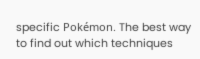specific Pokémon. The best way to find out which techniques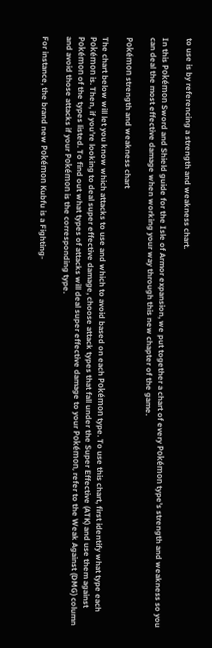to use is by referencing a strength and weakness chart.

In this Pokémon Sword and Shield guide for the Isle of Armor expansion, we put together a chart of every Pokémon type’s strength and weakness so you can deal the most effective damage when working your way through this new chapter of the game.

Pokémon strength and weakness chart

The chart below will let you know which attacks to use and which to avoid based on each Pokémon type. To use this chart, first identify what type each Pokémon is. Then, if you’re looking to deal super effective damage, choose attack types that fall under the Super Effective (ATK) and use them against Pokémon of the types listed. To find out what types of attacks will deal super effective damage to your Pokémon, refer to the Weak Against (DMG) column and avoid those attacks if your Pokémon is the corresponding type.

For instance, the brand new Pokémon Kubfu is a Fighting-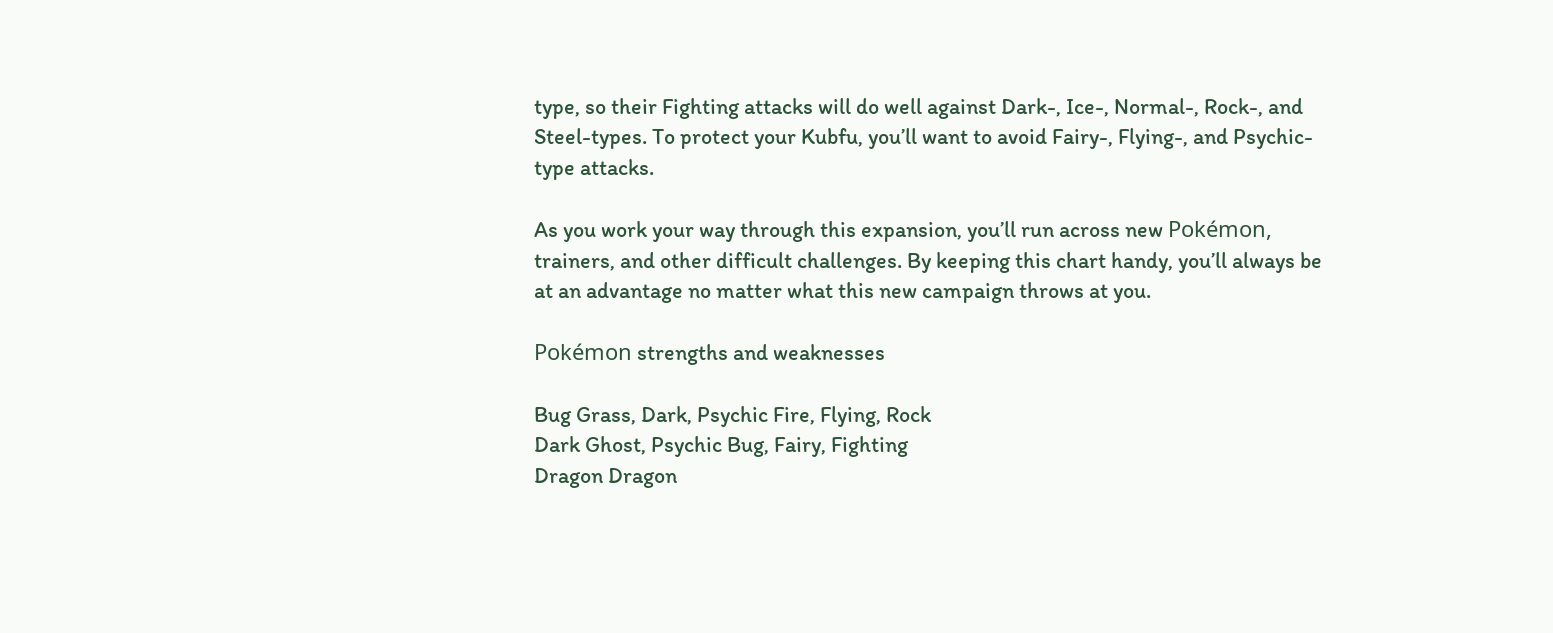type, so their Fighting attacks will do well against Dark-, Ice-, Normal-, Rock-, and Steel-types. To protect your Kubfu, you’ll want to avoid Fairy-, Flying-, and Psychic-type attacks.

As you work your way through this expansion, you’ll run across new Pokémon, trainers, and other difficult challenges. By keeping this chart handy, you’ll always be at an advantage no matter what this new campaign throws at you.

Pokémon strengths and weaknesses

Bug Grass, Dark, Psychic Fire, Flying, Rock
Dark Ghost, Psychic Bug, Fairy, Fighting
Dragon Dragon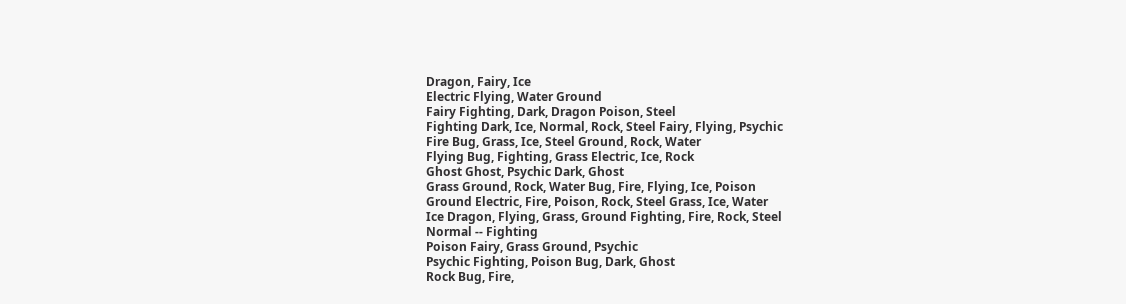Dragon, Fairy, Ice
Electric Flying, Water Ground
Fairy Fighting, Dark, Dragon Poison, Steel
Fighting Dark, Ice, Normal, Rock, Steel Fairy, Flying, Psychic
Fire Bug, Grass, Ice, Steel Ground, Rock, Water
Flying Bug, Fighting, Grass Electric, Ice, Rock
Ghost Ghost, Psychic Dark, Ghost
Grass Ground, Rock, Water Bug, Fire, Flying, Ice, Poison
Ground Electric, Fire, Poison, Rock, Steel Grass, Ice, Water
Ice Dragon, Flying, Grass, Ground Fighting, Fire, Rock, Steel
Normal -- Fighting
Poison Fairy, Grass Ground, Psychic
Psychic Fighting, Poison Bug, Dark, Ghost
Rock Bug, Fire,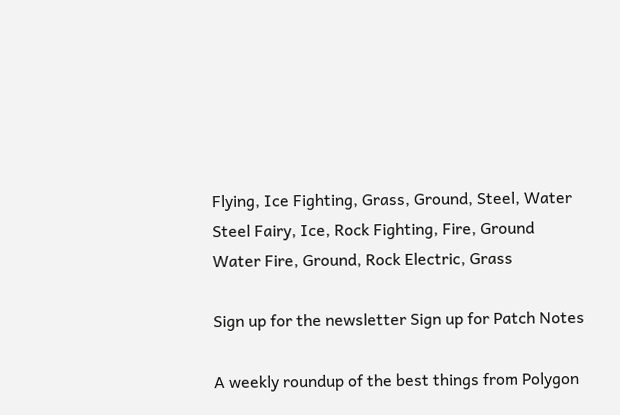Flying, Ice Fighting, Grass, Ground, Steel, Water
Steel Fairy, Ice, Rock Fighting, Fire, Ground
Water Fire, Ground, Rock Electric, Grass

Sign up for the newsletter Sign up for Patch Notes

A weekly roundup of the best things from Polygon